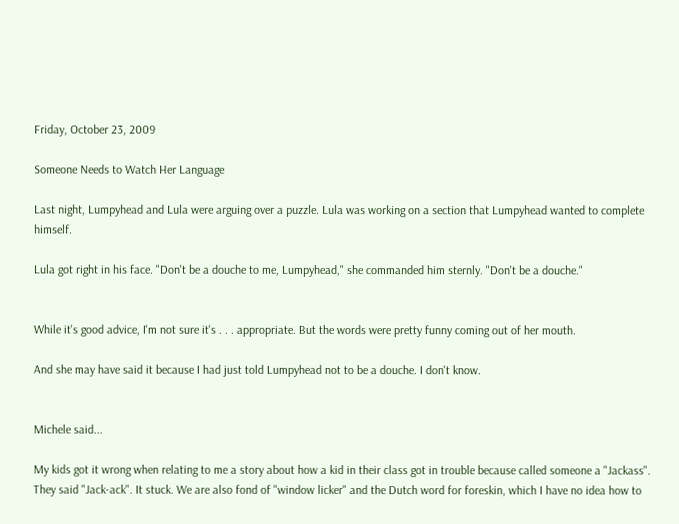Friday, October 23, 2009

Someone Needs to Watch Her Language

Last night, Lumpyhead and Lula were arguing over a puzzle. Lula was working on a section that Lumpyhead wanted to complete himself.

Lula got right in his face. "Don't be a douche to me, Lumpyhead," she commanded him sternly. "Don't be a douche."


While it's good advice, I'm not sure it's . . . appropriate. But the words were pretty funny coming out of her mouth.

And she may have said it because I had just told Lumpyhead not to be a douche. I don't know.


Michele said...

My kids got it wrong when relating to me a story about how a kid in their class got in trouble because called someone a "Jackass". They said "Jack-ack". It stuck. We are also fond of "window licker" and the Dutch word for foreskin, which I have no idea how to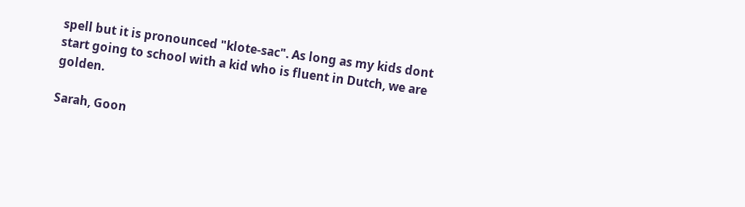spell but it is pronounced "klote-sac". As long as my kids dont start going to school with a kid who is fluent in Dutch, we are golden.

Sarah, Goon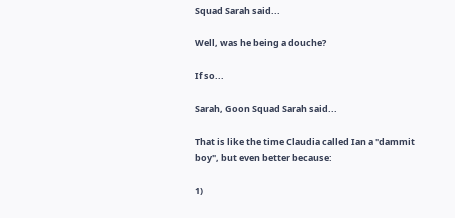Squad Sarah said...

Well, was he being a douche?

If so...

Sarah, Goon Squad Sarah said...

That is like the time Claudia called Ian a "dammit boy", but even better because:

1)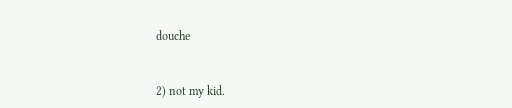douche


2) not my kid.